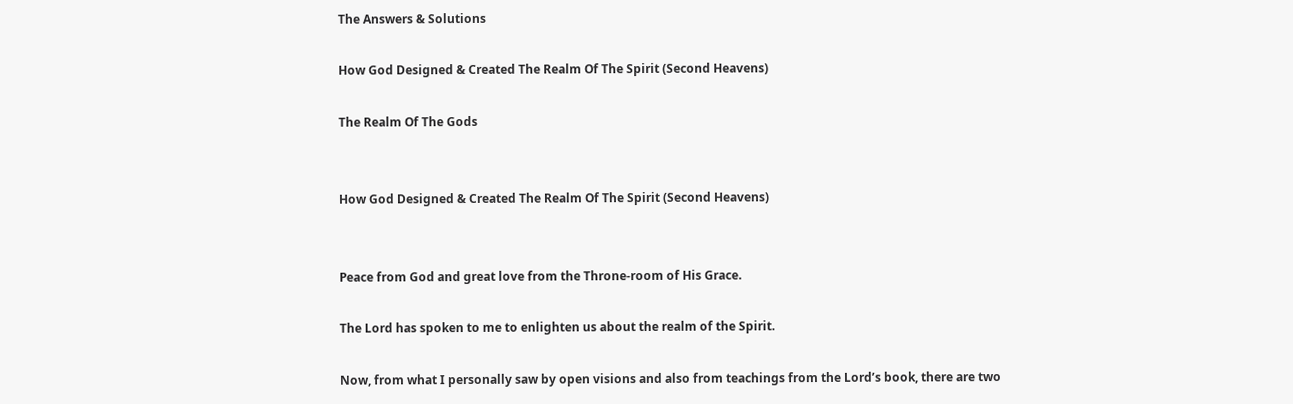The Answers & Solutions

How God Designed & Created The Realm Of The Spirit (Second Heavens)

The Realm Of The Gods


How God Designed & Created The Realm Of The Spirit (Second Heavens)


Peace from God and great love from the Throne-room of His Grace.

The Lord has spoken to me to enlighten us about the realm of the Spirit.

Now, from what I personally saw by open visions and also from teachings from the Lord’s book, there are two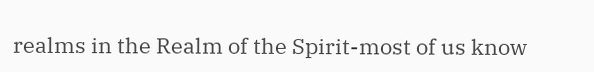realms in the Realm of the Spirit-most of us know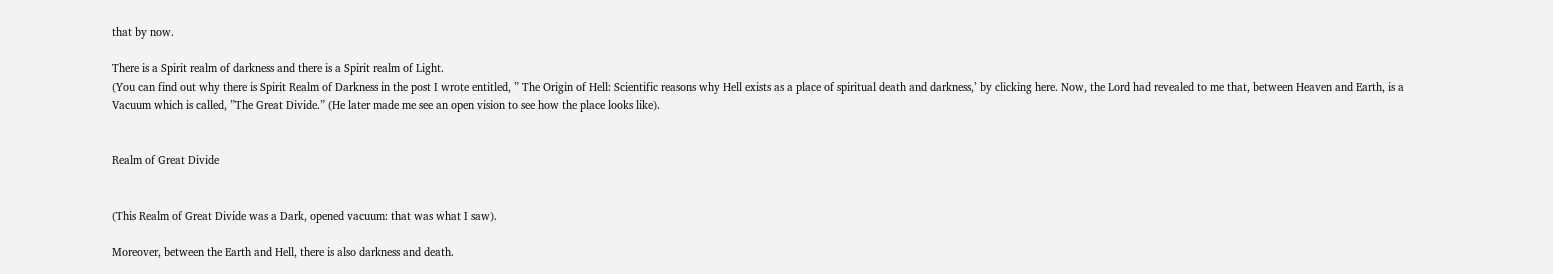that by now.

There is a Spirit realm of darkness and there is a Spirit realm of Light.
(You can find out why there is Spirit Realm of Darkness in the post I wrote entitled, ” The Origin of Hell: Scientific reasons why Hell exists as a place of spiritual death and darkness,’ by clicking here. Now, the Lord had revealed to me that, between Heaven and Earth, is a Vacuum which is called, ”The Great Divide.” (He later made me see an open vision to see how the place looks like).


Realm of Great Divide


(This Realm of Great Divide was a Dark, opened vacuum: that was what I saw).

Moreover, between the Earth and Hell, there is also darkness and death.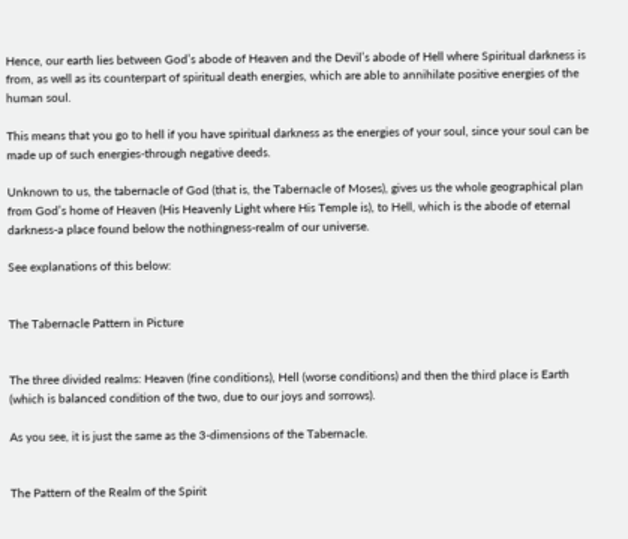Hence, our earth lies between God’s abode of Heaven and the Devil’s abode of Hell where Spiritual darkness is from, as well as its counterpart of spiritual death energies, which are able to annihilate positive energies of the human soul.

This means that you go to hell if you have spiritual darkness as the energies of your soul, since your soul can be made up of such energies-through negative deeds.

Unknown to us, the tabernacle of God (that is, the Tabernacle of Moses), gives us the whole geographical plan from God’s home of Heaven (His Heavenly Light where His Temple is), to Hell, which is the abode of eternal darkness-a place found below the nothingness-realm of our universe.

See explanations of this below:


The Tabernacle Pattern in Picture


The three divided realms: Heaven (fine conditions), Hell (worse conditions) and then the third place is Earth (which is balanced condition of the two, due to our joys and sorrows).

As you see, it is just the same as the 3-dimensions of the Tabernacle.


The Pattern of the Realm of the Spirit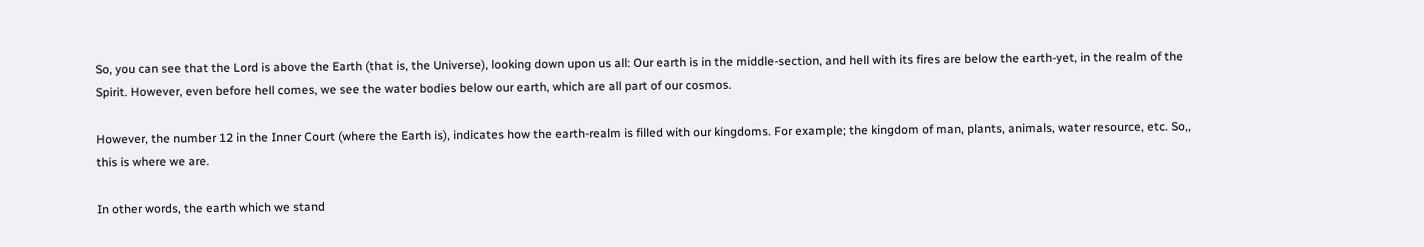So, you can see that the Lord is above the Earth (that is, the Universe), looking down upon us all: Our earth is in the middle-section, and hell with its fires are below the earth-yet, in the realm of the Spirit. However, even before hell comes, we see the water bodies below our earth, which are all part of our cosmos.

However, the number 12 in the Inner Court (where the Earth is), indicates how the earth-realm is filled with our kingdoms. For example; the kingdom of man, plants, animals, water resource, etc. So,, this is where we are.

In other words, the earth which we stand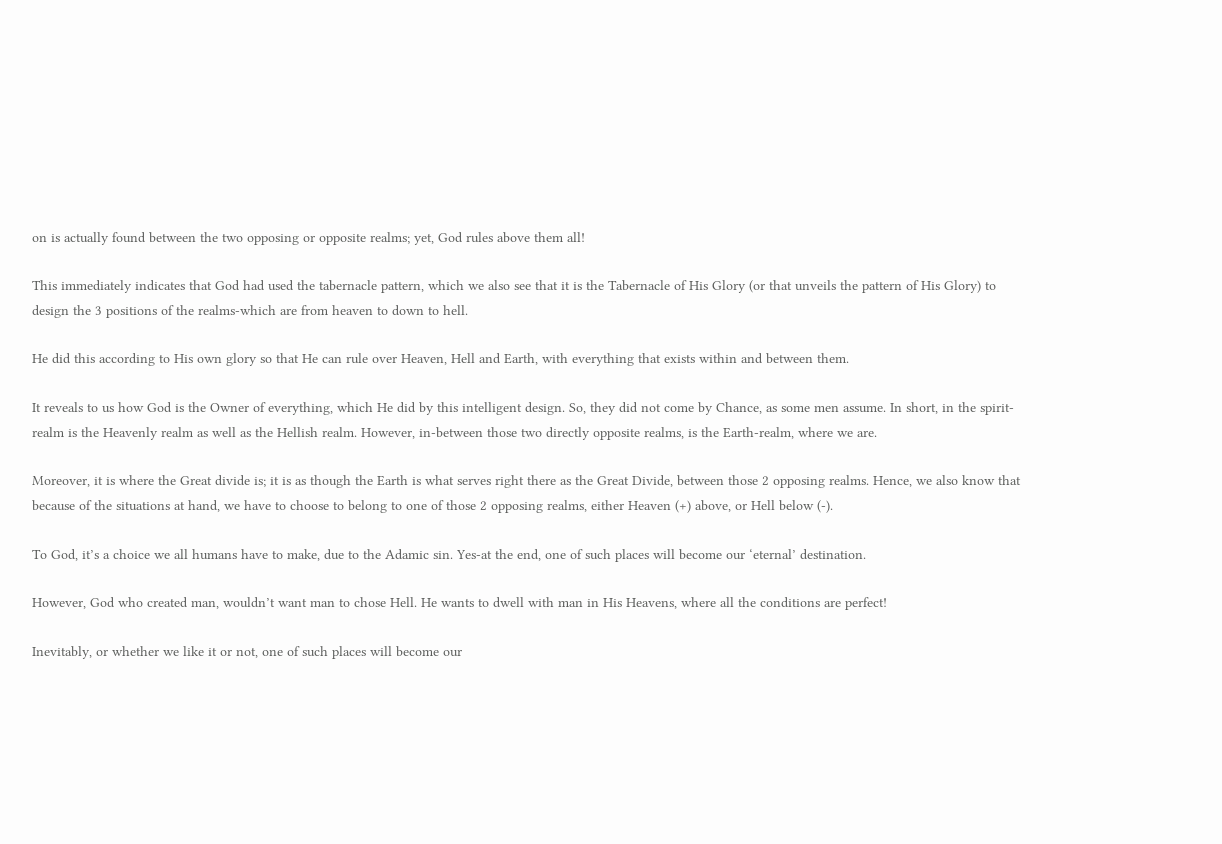on is actually found between the two opposing or opposite realms; yet, God rules above them all!

This immediately indicates that God had used the tabernacle pattern, which we also see that it is the Tabernacle of His Glory (or that unveils the pattern of His Glory) to design the 3 positions of the realms-which are from heaven to down to hell.

He did this according to His own glory so that He can rule over Heaven, Hell and Earth, with everything that exists within and between them.

It reveals to us how God is the Owner of everything, which He did by this intelligent design. So, they did not come by Chance, as some men assume. In short, in the spirit-realm is the Heavenly realm as well as the Hellish realm. However, in-between those two directly opposite realms, is the Earth-realm, where we are.

Moreover, it is where the Great divide is; it is as though the Earth is what serves right there as the Great Divide, between those 2 opposing realms. Hence, we also know that because of the situations at hand, we have to choose to belong to one of those 2 opposing realms, either Heaven (+) above, or Hell below (-).

To God, it’s a choice we all humans have to make, due to the Adamic sin. Yes-at the end, one of such places will become our ‘eternal’ destination.

However, God who created man, wouldn’t want man to chose Hell. He wants to dwell with man in His Heavens, where all the conditions are perfect!

Inevitably, or whether we like it or not, one of such places will become our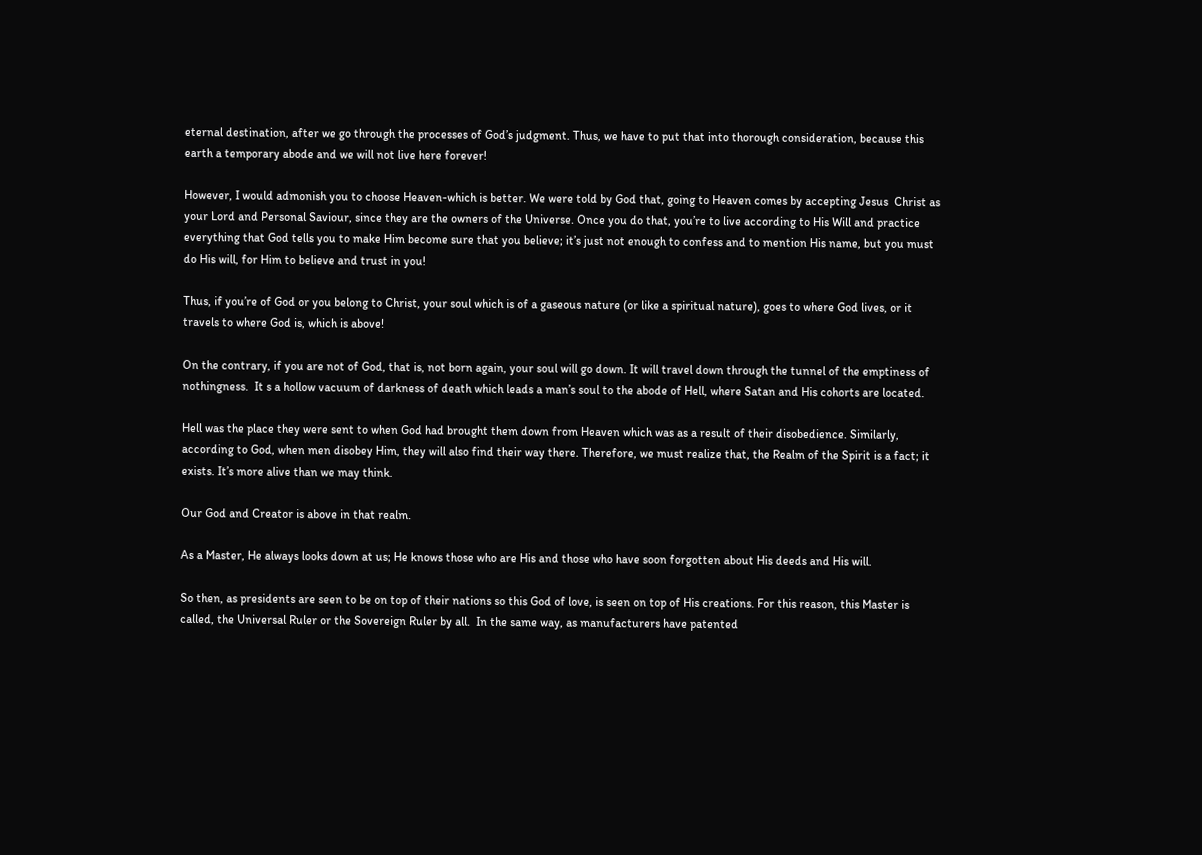eternal destination, after we go through the processes of God’s judgment. Thus, we have to put that into thorough consideration, because this earth a temporary abode and we will not live here forever!

However, I would admonish you to choose Heaven-which is better. We were told by God that, going to Heaven comes by accepting Jesus  Christ as your Lord and Personal Saviour, since they are the owners of the Universe. Once you do that, you’re to live according to His Will and practice everything that God tells you to make Him become sure that you believe; it’s just not enough to confess and to mention His name, but you must do His will, for Him to believe and trust in you!

Thus, if you’re of God or you belong to Christ, your soul which is of a gaseous nature (or like a spiritual nature), goes to where God lives, or it travels to where God is, which is above!

On the contrary, if you are not of God, that is, not born again, your soul will go down. It will travel down through the tunnel of the emptiness of nothingness.  It s a hollow vacuum of darkness of death which leads a man’s soul to the abode of Hell, where Satan and His cohorts are located.

Hell was the place they were sent to when God had brought them down from Heaven which was as a result of their disobedience. Similarly, according to God, when men disobey Him, they will also find their way there. Therefore, we must realize that, the Realm of the Spirit is a fact; it exists. It’s more alive than we may think.

Our God and Creator is above in that realm.

As a Master, He always looks down at us; He knows those who are His and those who have soon forgotten about His deeds and His will.

So then, as presidents are seen to be on top of their nations so this God of love, is seen on top of His creations. For this reason, this Master is called, the Universal Ruler or the Sovereign Ruler by all.  In the same way, as manufacturers have patented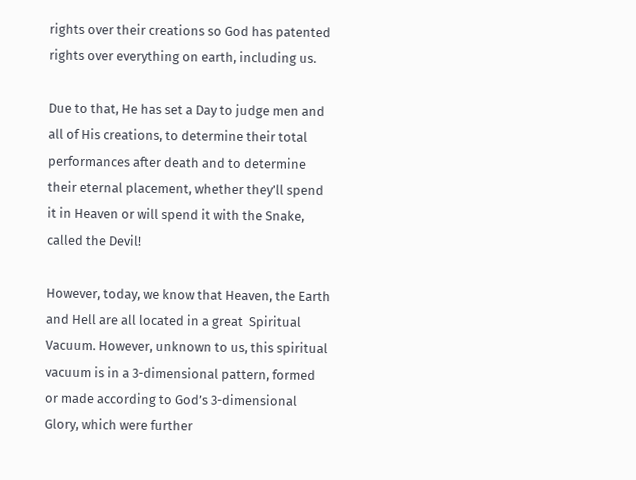rights over their creations so God has patented rights over everything on earth, including us.

Due to that, He has set a Day to judge men and all of His creations, to determine their total performances after death and to determine their eternal placement, whether they’ll spend it in Heaven or will spend it with the Snake, called the Devil!

However, today, we know that Heaven, the Earth and Hell are all located in a great  Spiritual Vacuum. However, unknown to us, this spiritual vacuum is in a 3-dimensional pattern, formed or made according to God’s 3-dimensional Glory, which were further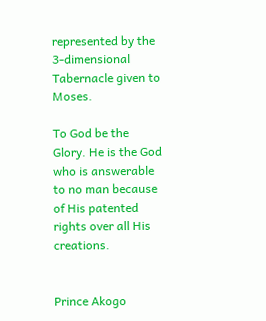represented by the 3-dimensional Tabernacle given to Moses.

To God be the Glory. He is the God who is answerable to no man because of His patented rights over all His creations.


Prince Akogo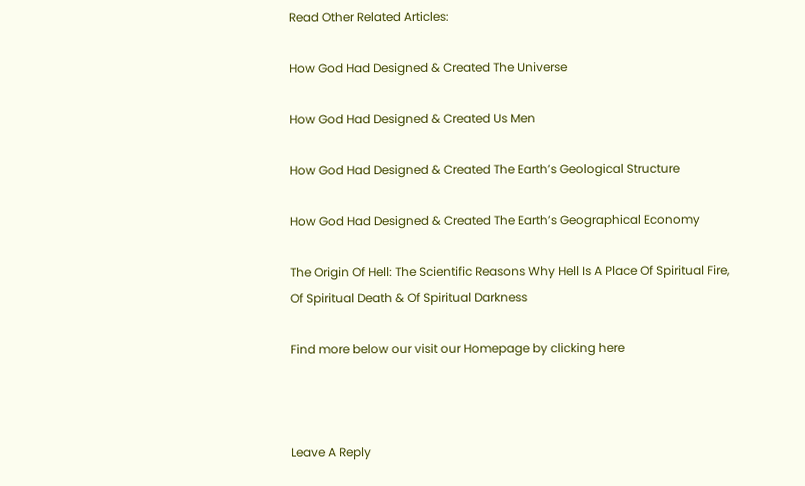Read Other Related Articles:

How God Had Designed & Created The Universe

How God Had Designed & Created Us Men

How God Had Designed & Created The Earth’s Geological Structure

How God Had Designed & Created The Earth’s Geographical Economy

The Origin Of Hell: The Scientific Reasons Why Hell Is A Place Of Spiritual Fire, Of Spiritual Death & Of Spiritual Darkness

Find more below our visit our Homepage by clicking here



Leave A Reply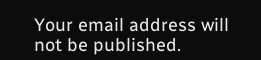Your email address will not be published.